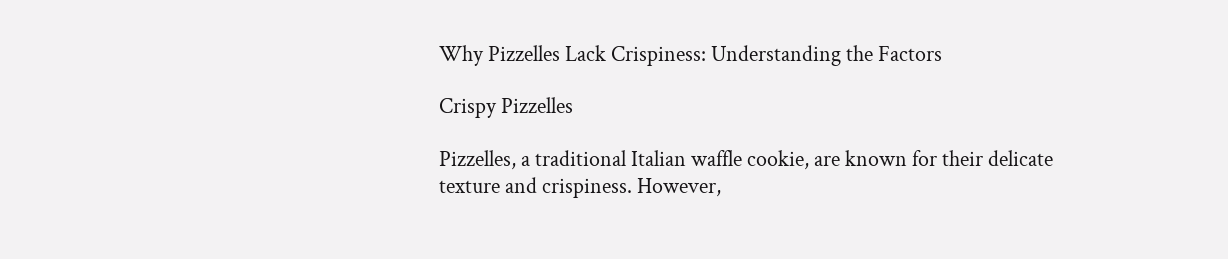Why Pizzelles Lack Crispiness: Understanding the Factors

Crispy Pizzelles

Pizzelles, a traditional Italian waffle cookie, are known for their delicate texture and crispiness. However,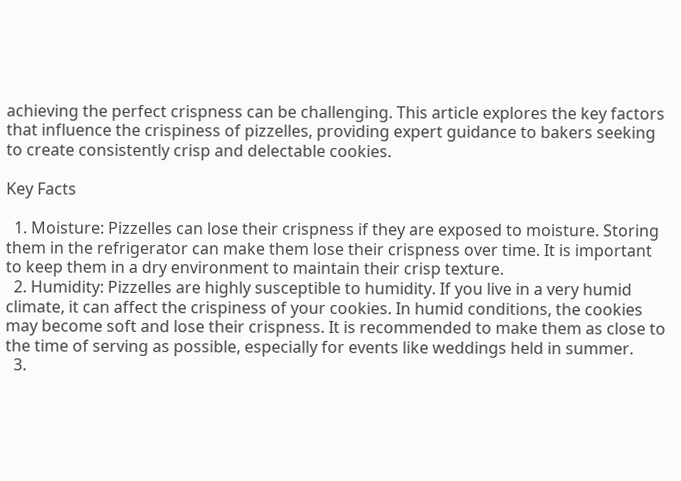achieving the perfect crispness can be challenging. This article explores the key factors that influence the crispiness of pizzelles, providing expert guidance to bakers seeking to create consistently crisp and delectable cookies.

Key Facts

  1. Moisture: Pizzelles can lose their crispness if they are exposed to moisture. Storing them in the refrigerator can make them lose their crispness over time. It is important to keep them in a dry environment to maintain their crisp texture.
  2. Humidity: Pizzelles are highly susceptible to humidity. If you live in a very humid climate, it can affect the crispiness of your cookies. In humid conditions, the cookies may become soft and lose their crispness. It is recommended to make them as close to the time of serving as possible, especially for events like weddings held in summer.
  3.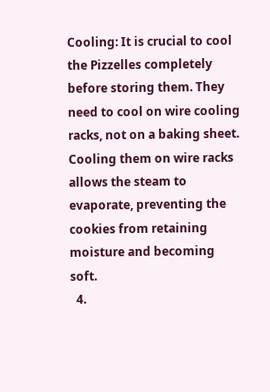Cooling: It is crucial to cool the Pizzelles completely before storing them. They need to cool on wire cooling racks, not on a baking sheet. Cooling them on wire racks allows the steam to evaporate, preventing the cookies from retaining moisture and becoming soft.
  4.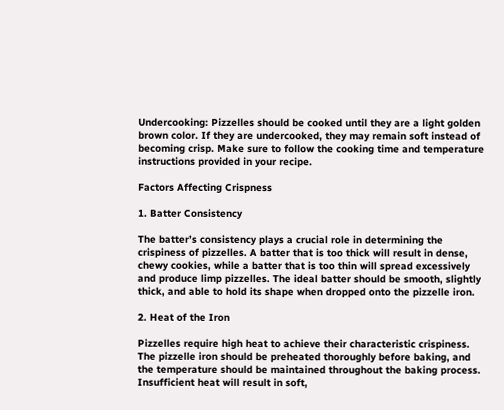Undercooking: Pizzelles should be cooked until they are a light golden brown color. If they are undercooked, they may remain soft instead of becoming crisp. Make sure to follow the cooking time and temperature instructions provided in your recipe.

Factors Affecting Crispness

1. Batter Consistency

The batter’s consistency plays a crucial role in determining the crispiness of pizzelles. A batter that is too thick will result in dense, chewy cookies, while a batter that is too thin will spread excessively and produce limp pizzelles. The ideal batter should be smooth, slightly thick, and able to hold its shape when dropped onto the pizzelle iron.

2. Heat of the Iron

Pizzelles require high heat to achieve their characteristic crispiness. The pizzelle iron should be preheated thoroughly before baking, and the temperature should be maintained throughout the baking process. Insufficient heat will result in soft,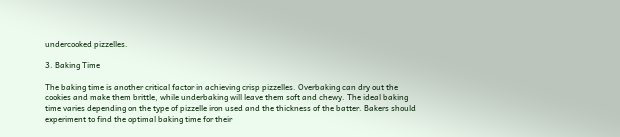undercooked pizzelles.

3. Baking Time

The baking time is another critical factor in achieving crisp pizzelles. Overbaking can dry out the cookies and make them brittle, while underbaking will leave them soft and chewy. The ideal baking time varies depending on the type of pizzelle iron used and the thickness of the batter. Bakers should experiment to find the optimal baking time for their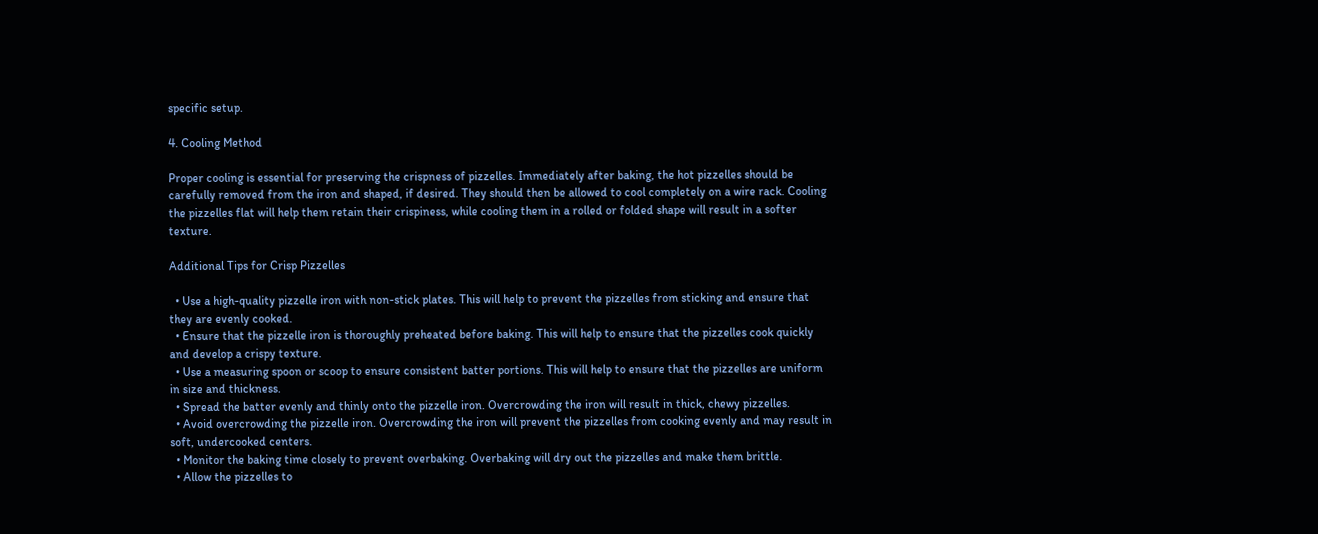specific setup.

4. Cooling Method

Proper cooling is essential for preserving the crispness of pizzelles. Immediately after baking, the hot pizzelles should be carefully removed from the iron and shaped, if desired. They should then be allowed to cool completely on a wire rack. Cooling the pizzelles flat will help them retain their crispiness, while cooling them in a rolled or folded shape will result in a softer texture.

Additional Tips for Crisp Pizzelles

  • Use a high-quality pizzelle iron with non-stick plates. This will help to prevent the pizzelles from sticking and ensure that they are evenly cooked.
  • Ensure that the pizzelle iron is thoroughly preheated before baking. This will help to ensure that the pizzelles cook quickly and develop a crispy texture.
  • Use a measuring spoon or scoop to ensure consistent batter portions. This will help to ensure that the pizzelles are uniform in size and thickness.
  • Spread the batter evenly and thinly onto the pizzelle iron. Overcrowding the iron will result in thick, chewy pizzelles.
  • Avoid overcrowding the pizzelle iron. Overcrowding the iron will prevent the pizzelles from cooking evenly and may result in soft, undercooked centers.
  • Monitor the baking time closely to prevent overbaking. Overbaking will dry out the pizzelles and make them brittle.
  • Allow the pizzelles to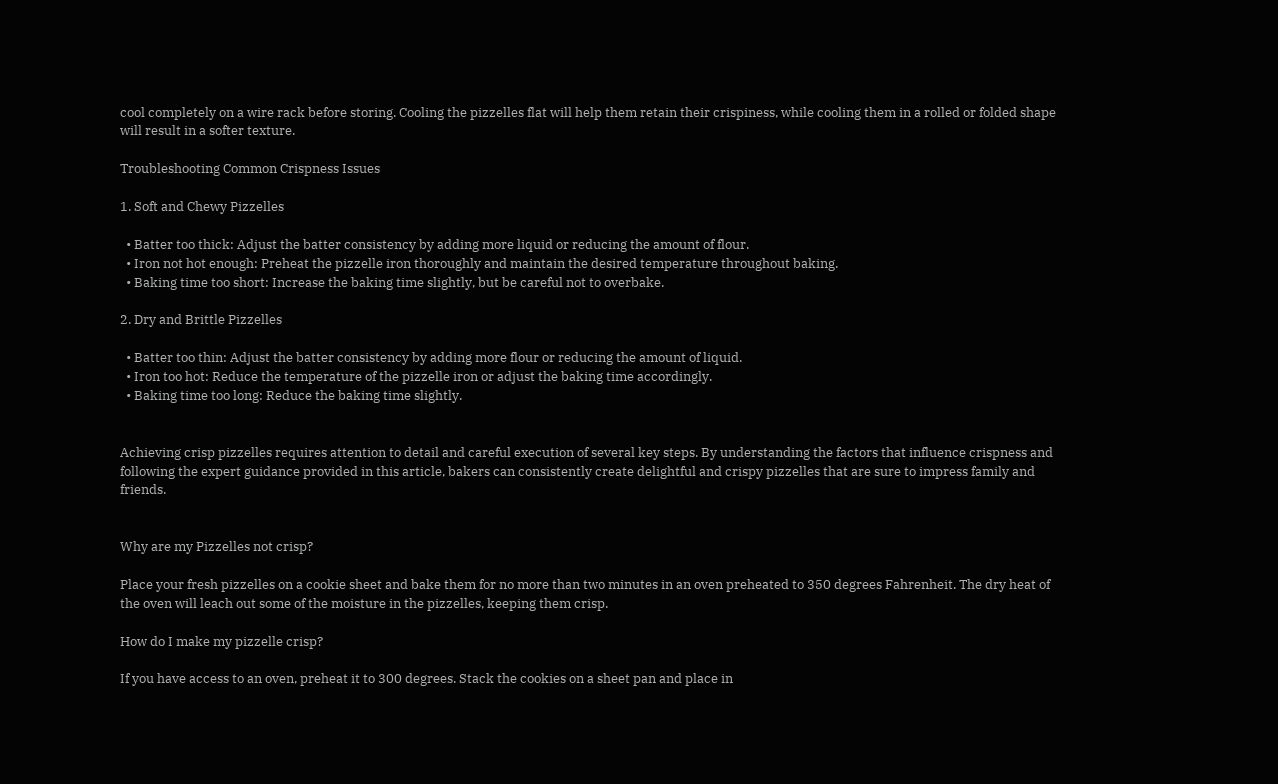cool completely on a wire rack before storing. Cooling the pizzelles flat will help them retain their crispiness, while cooling them in a rolled or folded shape will result in a softer texture.

Troubleshooting Common Crispness Issues

1. Soft and Chewy Pizzelles

  • Batter too thick: Adjust the batter consistency by adding more liquid or reducing the amount of flour.
  • Iron not hot enough: Preheat the pizzelle iron thoroughly and maintain the desired temperature throughout baking.
  • Baking time too short: Increase the baking time slightly, but be careful not to overbake.

2. Dry and Brittle Pizzelles

  • Batter too thin: Adjust the batter consistency by adding more flour or reducing the amount of liquid.
  • Iron too hot: Reduce the temperature of the pizzelle iron or adjust the baking time accordingly.
  • Baking time too long: Reduce the baking time slightly.


Achieving crisp pizzelles requires attention to detail and careful execution of several key steps. By understanding the factors that influence crispness and following the expert guidance provided in this article, bakers can consistently create delightful and crispy pizzelles that are sure to impress family and friends.


Why are my Pizzelles not crisp?

Place your fresh pizzelles on a cookie sheet and bake them for no more than two minutes in an oven preheated to 350 degrees Fahrenheit. The dry heat of the oven will leach out some of the moisture in the pizzelles, keeping them crisp.

How do I make my pizzelle crisp?

If you have access to an oven, preheat it to 300 degrees. Stack the cookies on a sheet pan and place in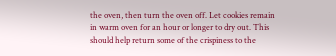the oven, then turn the oven off. Let cookies remain in warm oven for an hour or longer to dry out. This should help return some of the crispiness to the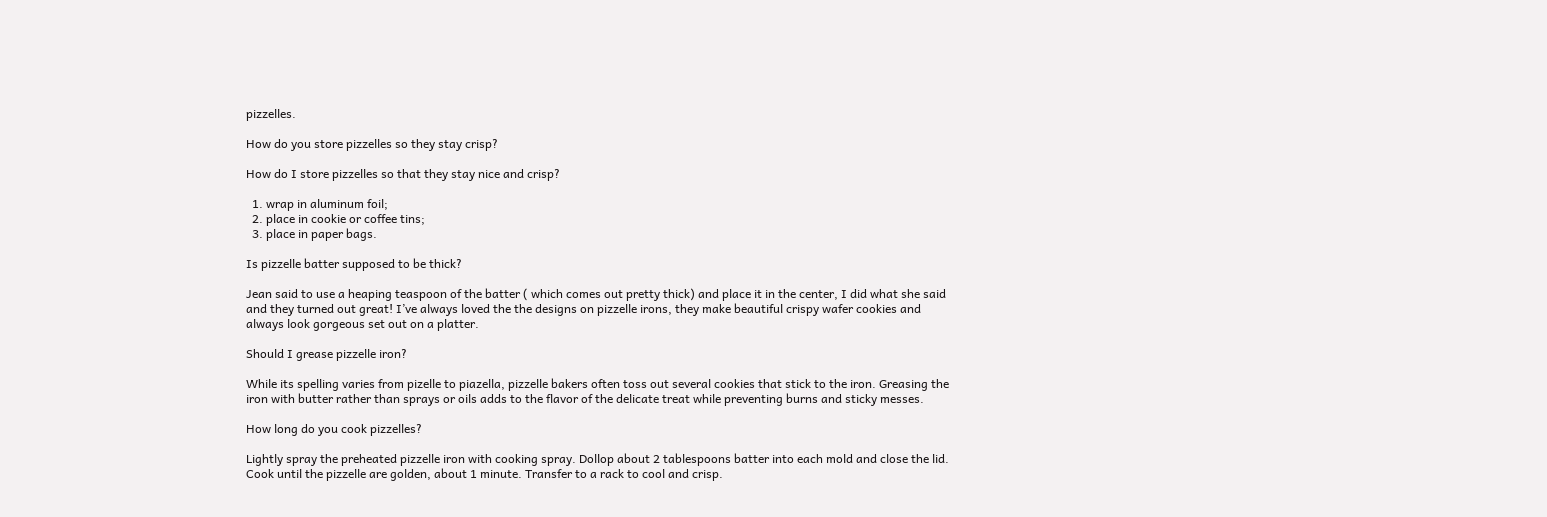pizzelles.

How do you store pizzelles so they stay crisp?

How do I store pizzelles so that they stay nice and crisp?

  1. wrap in aluminum foil;
  2. place in cookie or coffee tins;
  3. place in paper bags.

Is pizzelle batter supposed to be thick?

Jean said to use a heaping teaspoon of the batter ( which comes out pretty thick) and place it in the center, I did what she said and they turned out great! I’ve always loved the the designs on pizzelle irons, they make beautiful crispy wafer cookies and always look gorgeous set out on a platter.

Should I grease pizzelle iron?

While its spelling varies from pizelle to piazella, pizzelle bakers often toss out several cookies that stick to the iron. Greasing the iron with butter rather than sprays or oils adds to the flavor of the delicate treat while preventing burns and sticky messes.

How long do you cook pizzelles?

Lightly spray the preheated pizzelle iron with cooking spray. Dollop about 2 tablespoons batter into each mold and close the lid. Cook until the pizzelle are golden, about 1 minute. Transfer to a rack to cool and crisp.